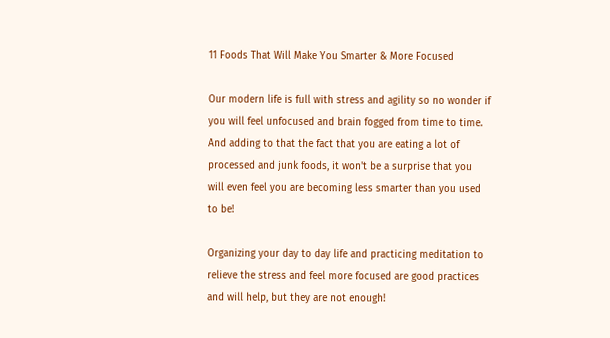11 Foods That Will Make You Smarter & More Focused

Our modern life is full with stress and agility so no wonder if you will feel unfocused and brain fogged from time to time. And adding to that the fact that you are eating a lot of processed and junk foods, it won't be a surprise that you will even feel you are becoming less smarter than you used to be!

Organizing your day to day life and practicing meditation to relieve the stress and feel more focused are good practices and will help, but they are not enough!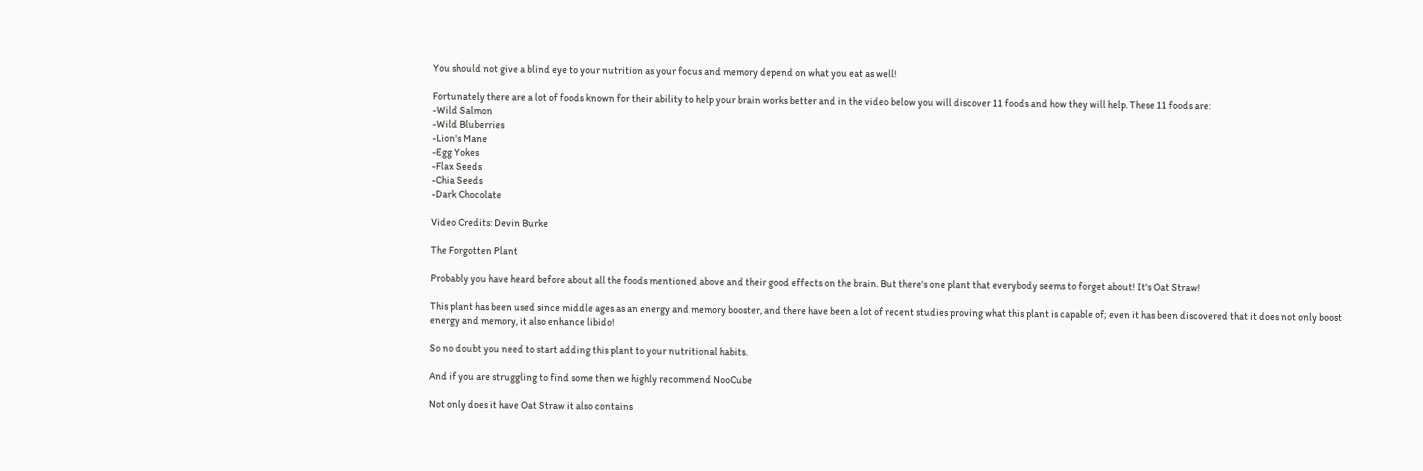You should not give a blind eye to your nutrition as your focus and memory depend on what you eat as well!

Fortunately there are a lot of foods known for their ability to help your brain works better and in the video below you will discover 11 foods and how they will help. These 11 foods are:
-Wild Salmon
-Wild Bluberries
-Lion's Mane
-Egg Yokes
-Flax Seeds
-Chia Seeds
-Dark Chocolate

Video Credits: Devin Burke

The Forgotten Plant

Probably you have heard before about all the foods mentioned above and their good effects on the brain. But there's one plant that everybody seems to forget about! It's Oat Straw!

This plant has been used since middle ages as an energy and memory booster, and there have been a lot of recent studies proving what this plant is capable of; even it has been discovered that it does not only boost energy and memory, it also enhance libido!

So no doubt you need to start adding this plant to your nutritional habits.

And if you are struggling to find some then we highly recommend NooCube

Not only does it have Oat Straw it also contains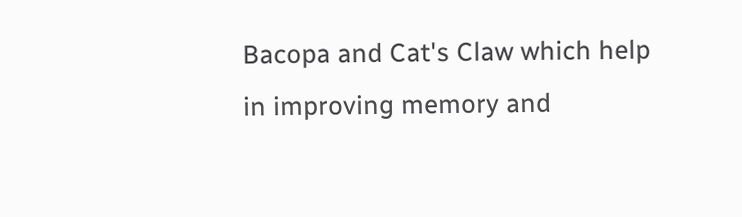Bacopa and Cat's Claw which help in improving memory and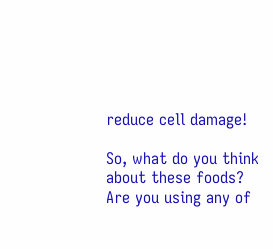reduce cell damage!

So, what do you think about these foods? Are you using any of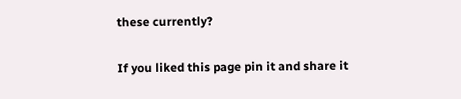these currently?

If you liked this page pin it and share it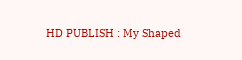HD PUBLISH : My Shaped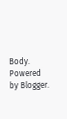Body. Powered by Blogger.